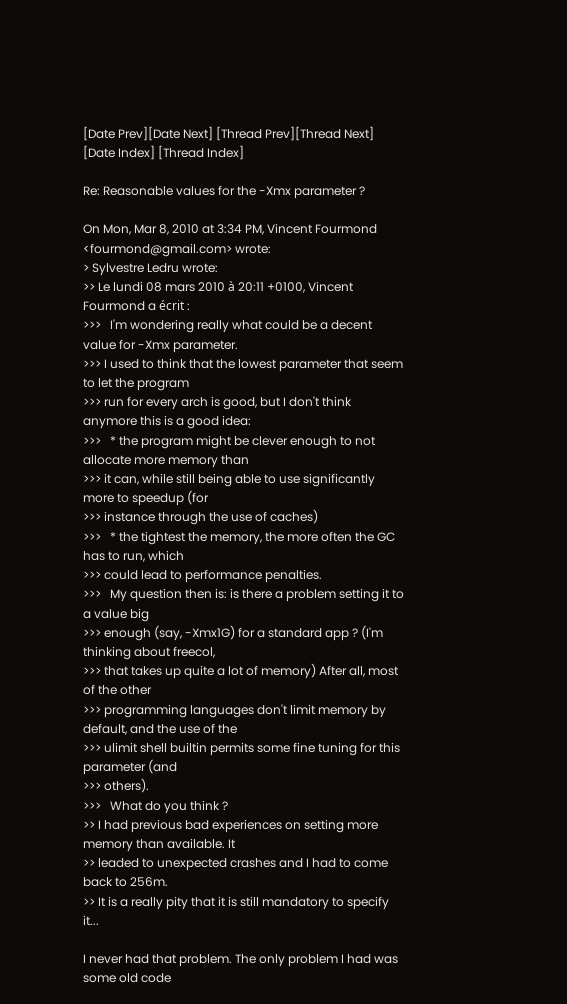[Date Prev][Date Next] [Thread Prev][Thread Next] [Date Index] [Thread Index]

Re: Reasonable values for the -Xmx parameter ?

On Mon, Mar 8, 2010 at 3:34 PM, Vincent Fourmond <fourmond@gmail.com> wrote:
> Sylvestre Ledru wrote:
>> Le lundi 08 mars 2010 à 20:11 +0100, Vincent Fourmond a écrit :
>>>   I'm wondering really what could be a decent value for -Xmx parameter.
>>> I used to think that the lowest parameter that seem to let the program
>>> run for every arch is good, but I don't think anymore this is a good idea:
>>>   * the program might be clever enough to not allocate more memory than
>>> it can, while still being able to use significantly more to speedup (for
>>> instance through the use of caches)
>>>   * the tightest the memory, the more often the GC has to run, which
>>> could lead to performance penalties.
>>>   My question then is: is there a problem setting it to a value big
>>> enough (say, -Xmx1G) for a standard app ? (I'm thinking about freecol,
>>> that takes up quite a lot of memory) After all, most of the other
>>> programming languages don't limit memory by default, and the use of the
>>> ulimit shell builtin permits some fine tuning for this parameter (and
>>> others).
>>>   What do you think ?
>> I had previous bad experiences on setting more memory than available. It
>> leaded to unexpected crashes and I had to come back to 256m.
>> It is a really pity that it is still mandatory to specify it...

I never had that problem. The only problem I had was some old code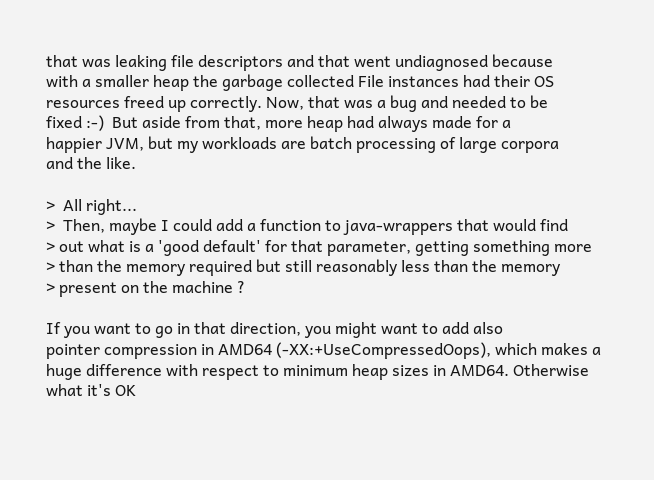that was leaking file descriptors and that went undiagnosed because
with a smaller heap the garbage collected File instances had their OS
resources freed up correctly. Now, that was a bug and needed to be
fixed :-)  But aside from that, more heap had always made for a
happier JVM, but my workloads are batch processing of large corpora
and the like.

>  All right...
>  Then, maybe I could add a function to java-wrappers that would find
> out what is a 'good default' for that parameter, getting something more
> than the memory required but still reasonably less than the memory
> present on the machine ?

If you want to go in that direction, you might want to add also
pointer compression in AMD64 (-XX:+UseCompressedOops), which makes a
huge difference with respect to minimum heap sizes in AMD64. Otherwise
what it's OK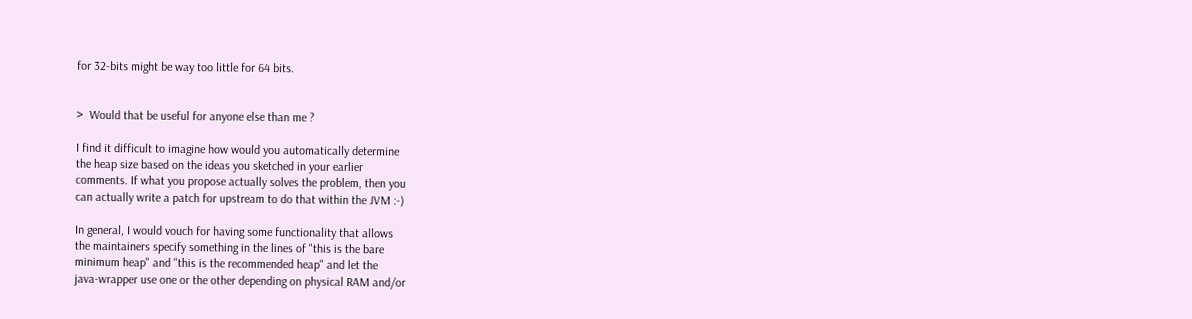for 32-bits might be way too little for 64 bits.


>  Would that be useful for anyone else than me ?

I find it difficult to imagine how would you automatically determine
the heap size based on the ideas you sketched in your earlier
comments. If what you propose actually solves the problem, then you
can actually write a patch for upstream to do that within the JVM :-)

In general, I would vouch for having some functionality that allows
the maintainers specify something in the lines of "this is the bare
minimum heap" and "this is the recommended heap" and let the
java-wrapper use one or the other depending on physical RAM and/or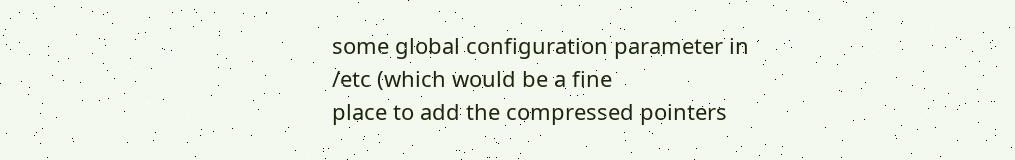some global configuration parameter in /etc (which would be a fine
place to add the compressed pointers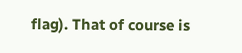flag). That of course is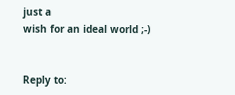just a
wish for an ideal world ;-)


Reply to: